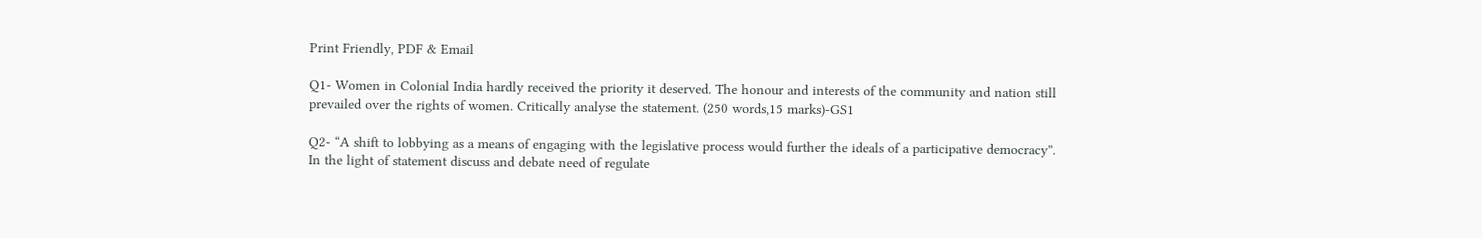Print Friendly, PDF & Email

Q1- Women in Colonial India hardly received the priority it deserved. The honour and interests of the community and nation still prevailed over the rights of women. Critically analyse the statement. (250 words,15 marks)-GS1

Q2- “A shift to lobbying as a means of engaging with the legislative process would further the ideals of a participative democracy”. In the light of statement discuss and debate need of regulate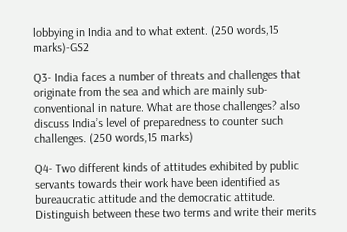lobbying in India and to what extent. (250 words,15 marks)-GS2

Q3- India faces a number of threats and challenges that originate from the sea and which are mainly sub-conventional in nature. What are those challenges? also discuss India’s level of preparedness to counter such challenges. (250 words,15 marks)

Q4- Two different kinds of attitudes exhibited by public servants towards their work have been identified as bureaucratic attitude and the democratic attitude. Distinguish between these two terms and write their merits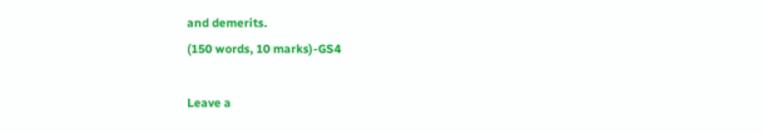and demerits.
(150 words, 10 marks)-GS4

Leave a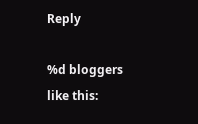Reply

%d bloggers like this: